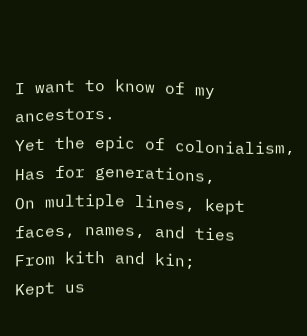I want to know of my ancestors.
Yet the epic of colonialism,
Has for generations,
On multiple lines, kept faces, names, and ties
From kith and kin;
Kept us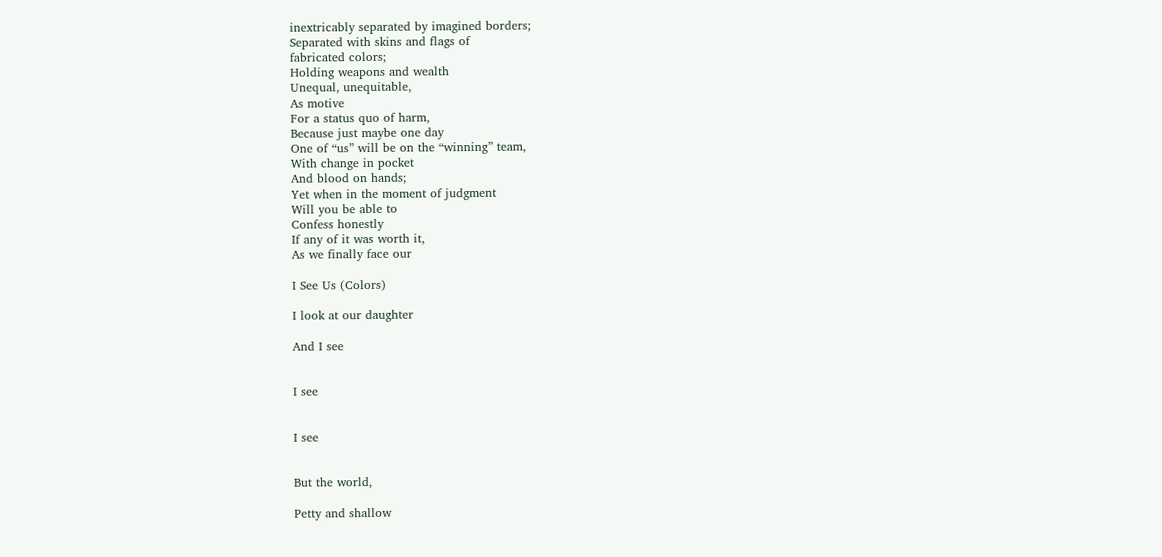inextricably separated by imagined borders;
Separated with skins and flags of
fabricated colors;
Holding weapons and wealth
Unequal, unequitable,
As motive
For a status quo of harm,
Because just maybe one day
One of “us” will be on the “winning” team,
With change in pocket
And blood on hands;
Yet when in the moment of judgment
Will you be able to
Confess honestly
If any of it was worth it,
As we finally face our

I See Us (Colors)

I look at our daughter

And I see


I see


I see


But the world,

Petty and shallow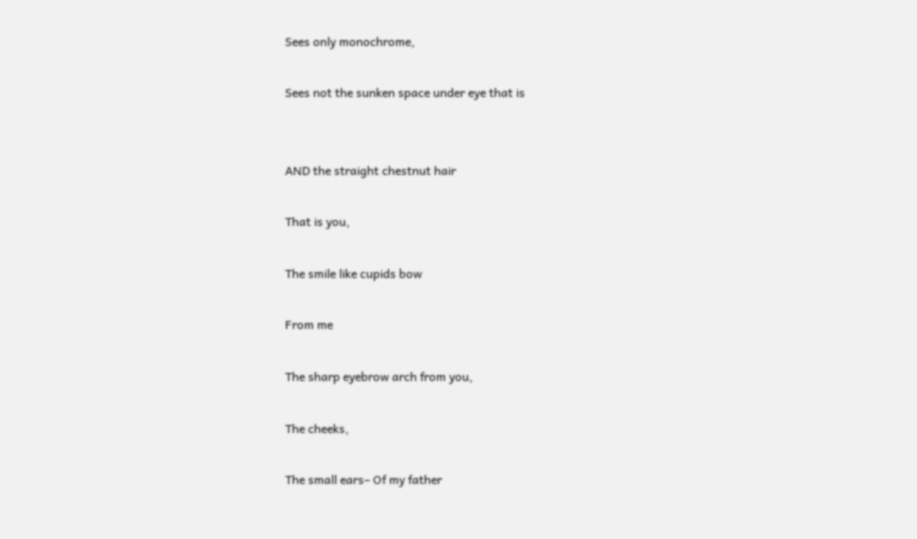Sees only monochrome,

Sees not the sunken space under eye that is


AND the straight chestnut hair

That is you,

The smile like cupids bow

From me

The sharp eyebrow arch from you,

The cheeks,

The small ears– Of my father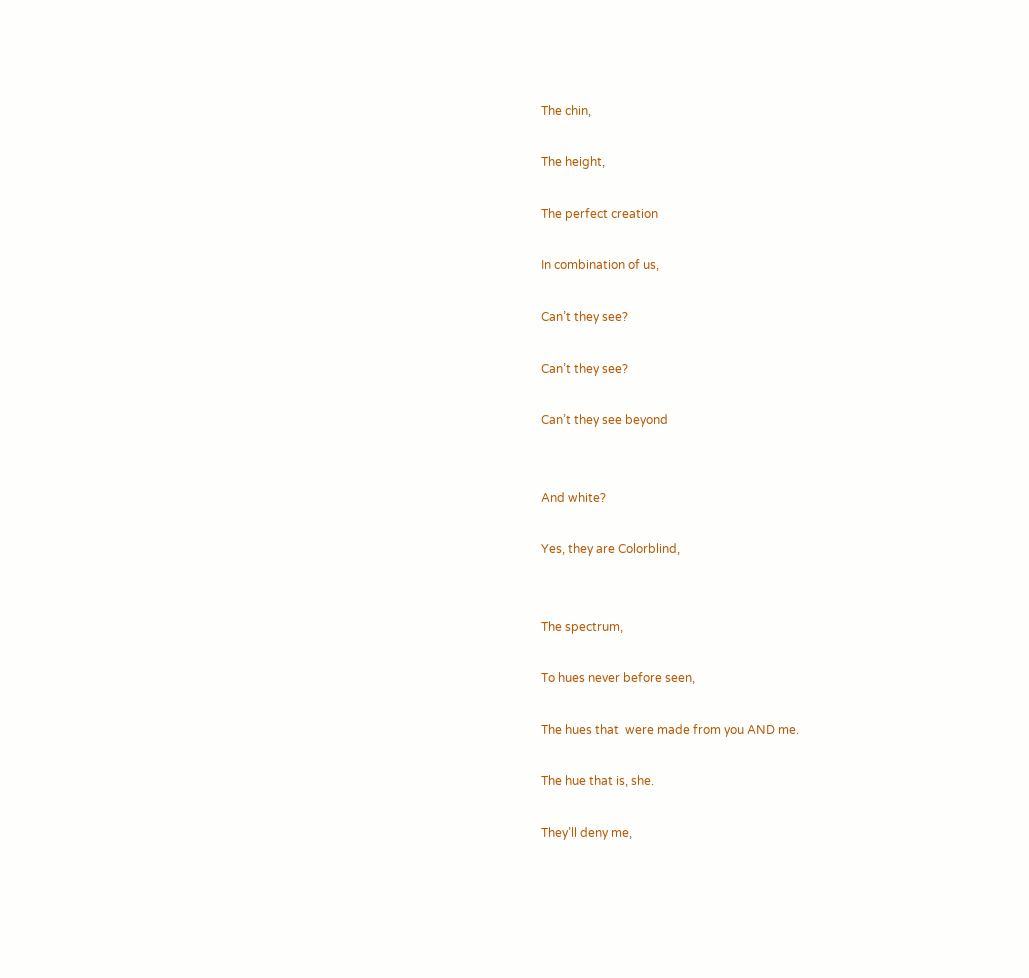The chin,

The height,

The perfect creation

In combination of us,

Can’t they see?

Can’t they see?

Can’t they see beyond


And white?

Yes, they are Colorblind,


The spectrum,

To hues never before seen,

The hues that  were made from you AND me.

The hue that is, she.

They’ll deny me,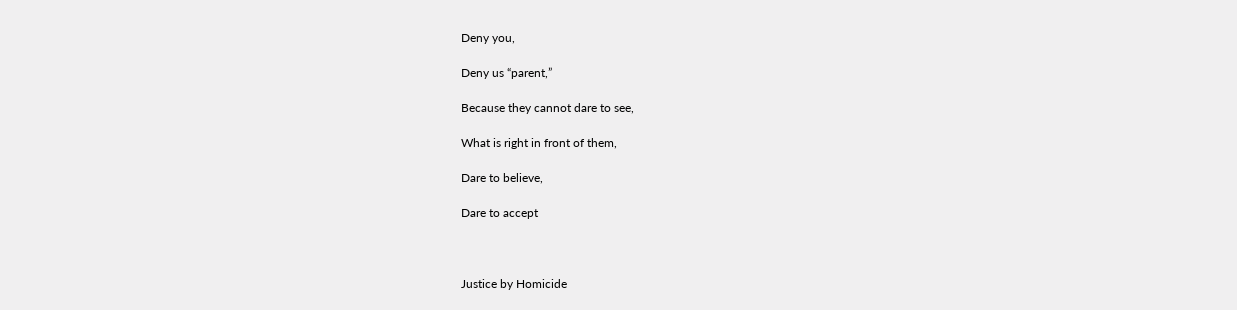Deny you,

Deny us “parent,”

Because they cannot dare to see,

What is right in front of them,

Dare to believe,

Dare to accept



Justice by Homicide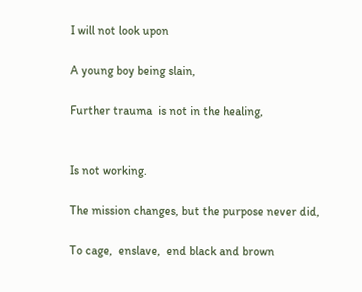I will not look upon

A young boy being slain,

Further trauma  is not in the healing,


Is not working.

The mission changes, but the purpose never did,

To cage,  enslave,  end black and brown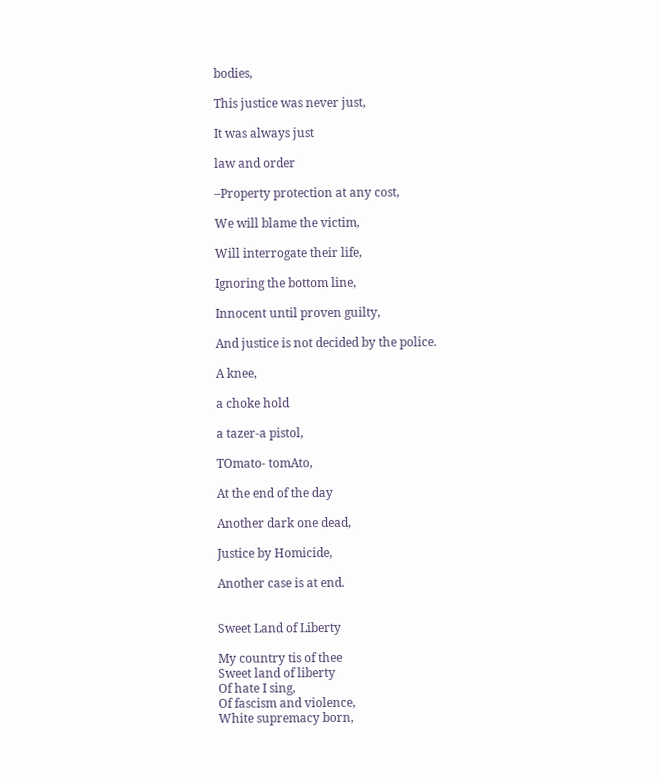bodies,

This justice was never just,

It was always just

law and order

–Property protection at any cost,

We will blame the victim,

Will interrogate their life,

Ignoring the bottom line,

Innocent until proven guilty,

And justice is not decided by the police.

A knee,

a choke hold

a tazer-a pistol,

TOmato- tomAto,

At the end of the day

Another dark one dead,

Justice by Homicide,

Another case is at end.


Sweet Land of Liberty

My country tis of thee
Sweet land of liberty
Of hate I sing,
Of fascism and violence,
White supremacy born,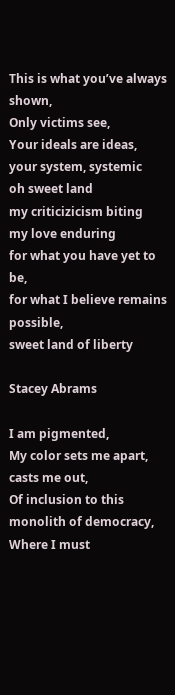This is what you’ve always shown,
Only victims see,
Your ideals are ideas,
your system, systemic
oh sweet land
my criticizicism biting
my love enduring
for what you have yet to be,
for what I believe remains possible,
sweet land of liberty

Stacey Abrams

I am pigmented,
My color sets me apart, casts me out,
Of inclusion to this monolith of democracy,
Where I must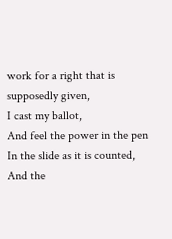work for a right that is supposedly given,
I cast my ballot,
And feel the power in the pen
In the slide as it is counted,
And the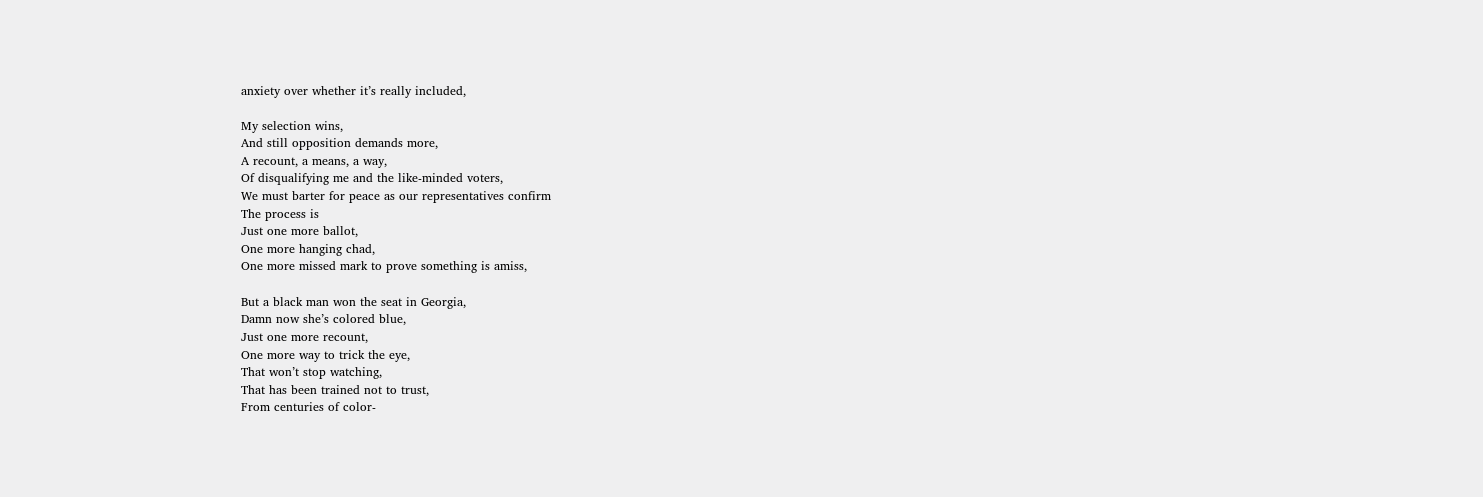anxiety over whether it’s really included,

My selection wins,
And still opposition demands more,
A recount, a means, a way,
Of disqualifying me and the like-minded voters,
We must barter for peace as our representatives confirm
The process is
Just one more ballot,
One more hanging chad,
One more missed mark to prove something is amiss,

But a black man won the seat in Georgia,
Damn now she’s colored blue,
Just one more recount,
One more way to trick the eye,
That won’t stop watching,
That has been trained not to trust,
From centuries of color-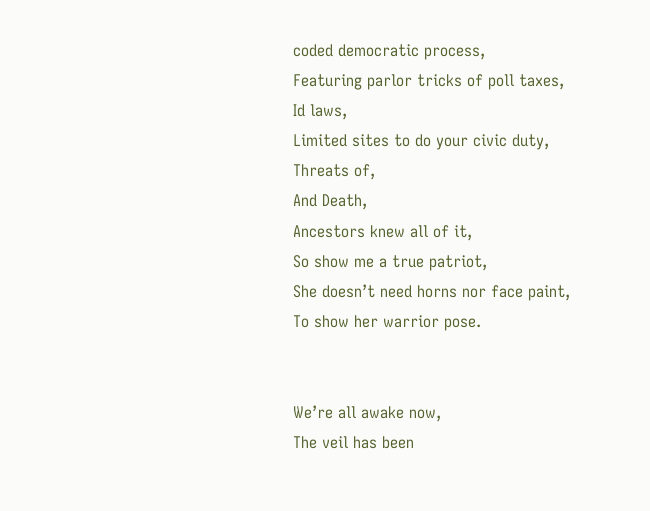coded democratic process,
Featuring parlor tricks of poll taxes,
Id laws,
Limited sites to do your civic duty,
Threats of,
And Death,
Ancestors knew all of it,
So show me a true patriot,
She doesn’t need horns nor face paint,
To show her warrior pose.


We’re all awake now,
The veil has been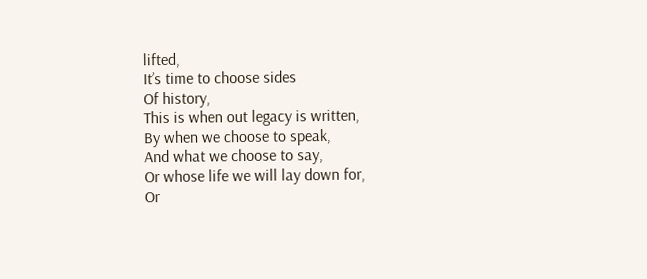lifted,
It’s time to choose sides
Of history,
This is when out legacy is written,
By when we choose to speak,
And what we choose to say,
Or whose life we will lay down for,
Or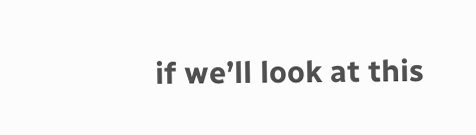if we’ll look at this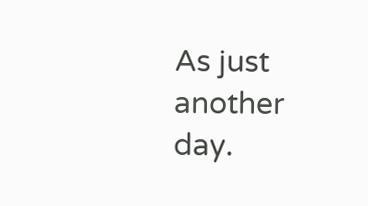As just another day.